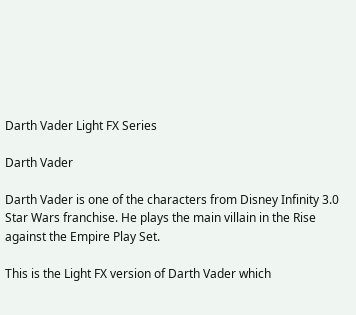Darth Vader Light FX Series

Darth Vader

Darth Vader is one of the characters from Disney Infinity 3.0 Star Wars franchise. He plays the main villain in the Rise against the Empire Play Set.

This is the Light FX version of Darth Vader which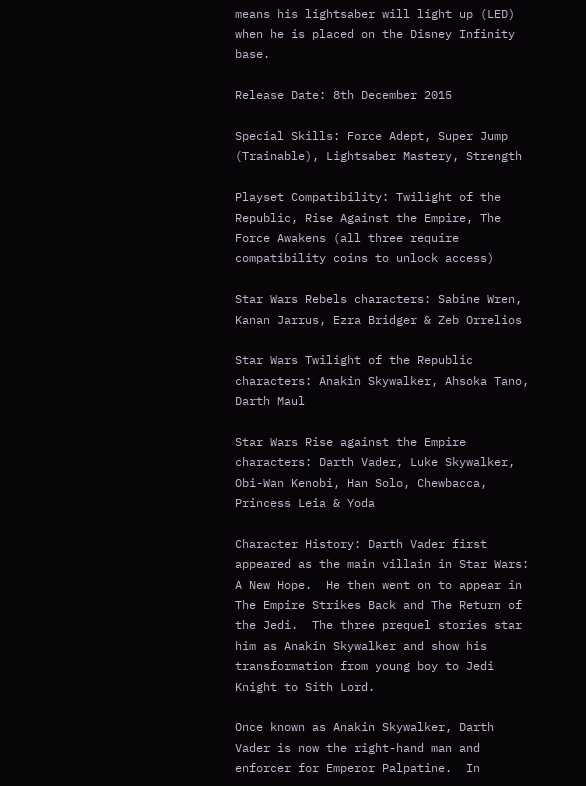means his lightsaber will light up (LED) when he is placed on the Disney Infinity base.

Release Date: 8th December 2015

Special Skills: Force Adept, Super Jump (Trainable), Lightsaber Mastery, Strength

Playset Compatibility: Twilight of the Republic, Rise Against the Empire, The Force Awakens (all three require compatibility coins to unlock access)

Star Wars Rebels characters: Sabine Wren, Kanan Jarrus, Ezra Bridger & Zeb Orrelios

Star Wars Twilight of the Republic characters: Anakin Skywalker, Ahsoka Tano, Darth Maul

Star Wars Rise against the Empire characters: Darth Vader, Luke Skywalker, Obi-Wan Kenobi, Han Solo, Chewbacca, Princess Leia & Yoda

Character History: Darth Vader first appeared as the main villain in Star Wars: A New Hope.  He then went on to appear in The Empire Strikes Back and The Return of the Jedi.  The three prequel stories star him as Anakin Skywalker and show his transformation from young boy to Jedi Knight to Sith Lord.

Once known as Anakin Skywalker, Darth Vader is now the right-hand man and enforcer for Emperor Palpatine.  In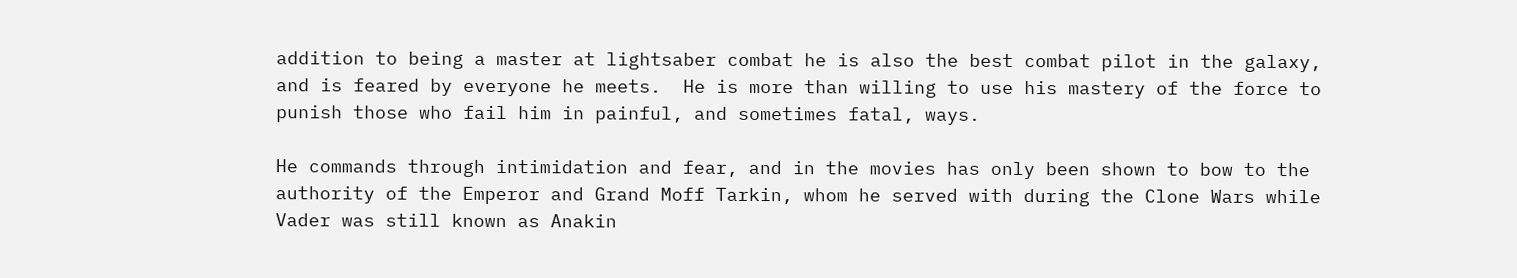addition to being a master at lightsaber combat he is also the best combat pilot in the galaxy, and is feared by everyone he meets.  He is more than willing to use his mastery of the force to punish those who fail him in painful, and sometimes fatal, ways.

He commands through intimidation and fear, and in the movies has only been shown to bow to the authority of the Emperor and Grand Moff Tarkin, whom he served with during the Clone Wars while Vader was still known as Anakin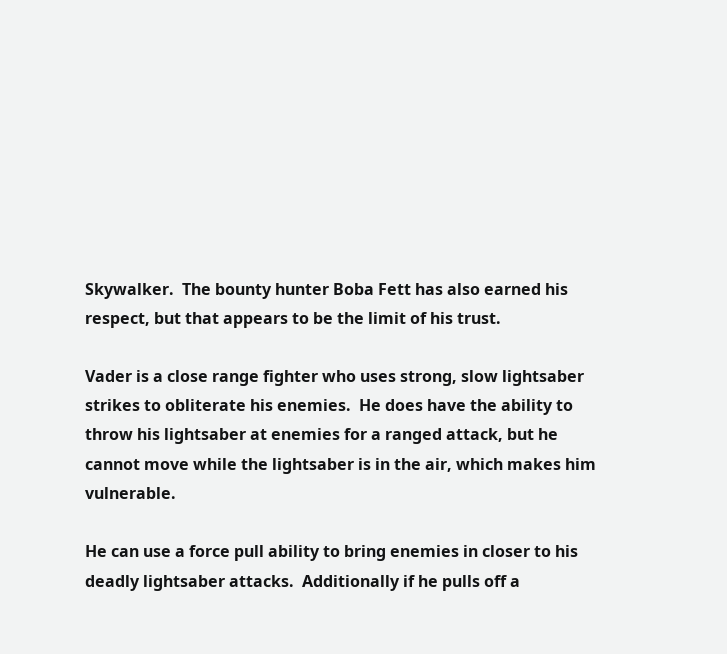Skywalker.  The bounty hunter Boba Fett has also earned his respect, but that appears to be the limit of his trust.

Vader is a close range fighter who uses strong, slow lightsaber strikes to obliterate his enemies.  He does have the ability to throw his lightsaber at enemies for a ranged attack, but he cannot move while the lightsaber is in the air, which makes him vulnerable.

He can use a force pull ability to bring enemies in closer to his deadly lightsaber attacks.  Additionally if he pulls off a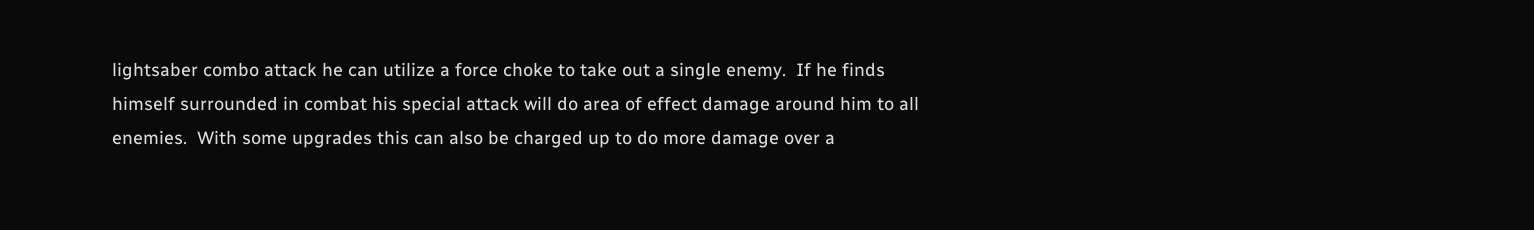lightsaber combo attack he can utilize a force choke to take out a single enemy.  If he finds himself surrounded in combat his special attack will do area of effect damage around him to all enemies.  With some upgrades this can also be charged up to do more damage over a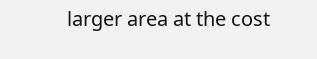larger area at the cost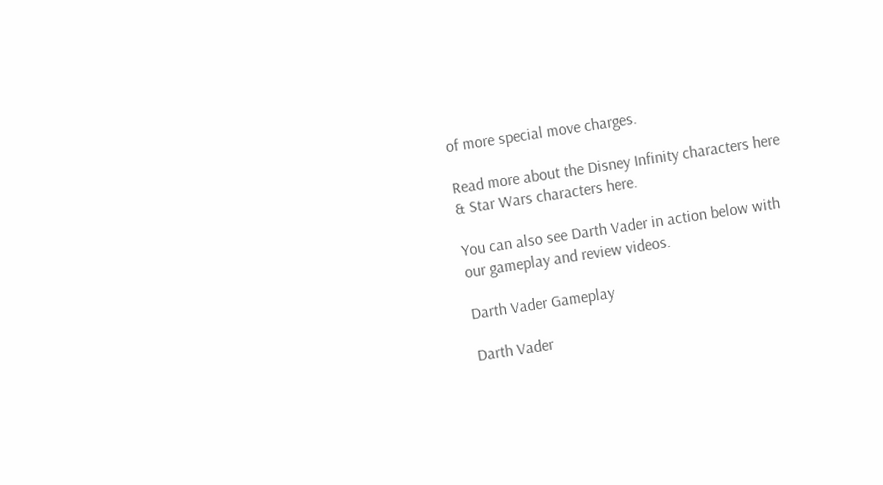of more special move charges.

Read more about the Disney Infinity characters here & Star Wars characters here.

You can also see Darth Vader in action below with our gameplay and review videos.

Darth Vader Gameplay

Darth Vader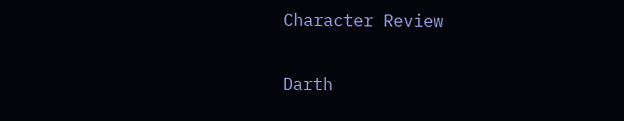Character Review

Darth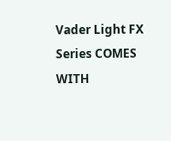Vader Light FX Series COMES WITH